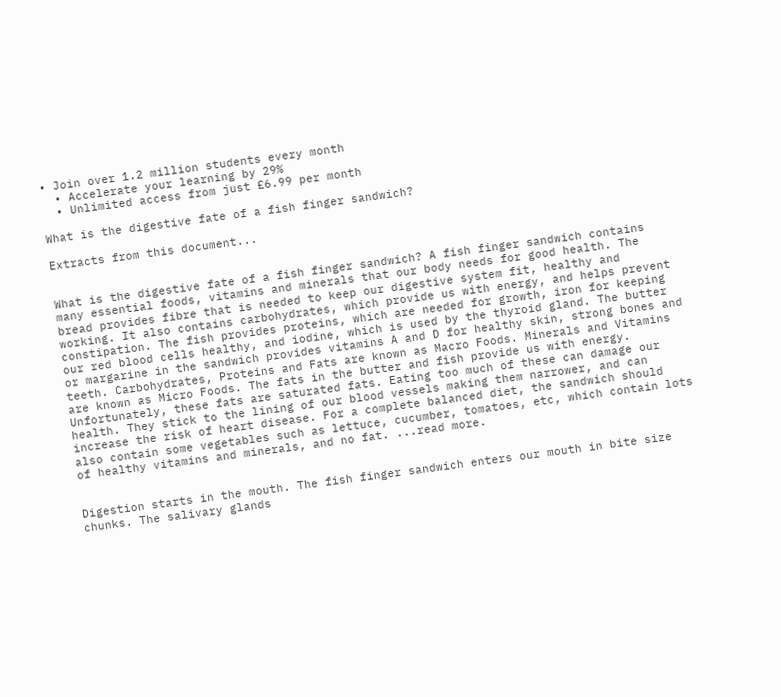• Join over 1.2 million students every month
  • Accelerate your learning by 29%
  • Unlimited access from just £6.99 per month

What is the digestive fate of a fish finger sandwich?

Extracts from this document...


What is the digestive fate of a fish finger sandwich? A fish finger sandwich contains many essential foods, vitamins and minerals that our body needs for good health. The bread provides fibre that is needed to keep our digestive system fit, healthy and working. It also contains carbohydrates, which provide us with energy, and helps prevent constipation. The fish provides proteins, which are needed for growth, iron for keeping our red blood cells healthy, and iodine, which is used by the thyroid gland. The butter or margarine in the sandwich provides vitamins A and D for healthy skin, strong bones and teeth. Carbohydrates, Proteins and Fats are known as Macro Foods. Minerals and Vitamins are known as Micro Foods. The fats in the butter and fish provide us with energy. Unfortunately, these fats are saturated fats. Eating too much of these can damage our health. They stick to the lining of our blood vessels making them narrower, and can increase the risk of heart disease. For a complete balanced diet, the sandwich should also contain some vegetables such as lettuce, cucumber, tomatoes, etc, which contain lots of healthy vitamins and minerals, and no fat. ...read more.


Digestion starts in the mouth. The fish finger sandwich enters our mouth in bite size chunks. The salivary glands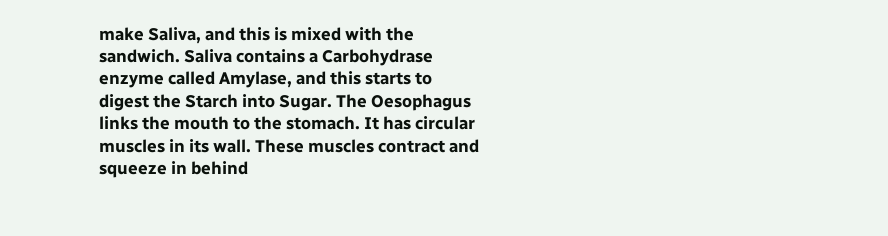make Saliva, and this is mixed with the sandwich. Saliva contains a Carbohydrase enzyme called Amylase, and this starts to digest the Starch into Sugar. The Oesophagus links the mouth to the stomach. It has circular muscles in its wall. These muscles contract and squeeze in behind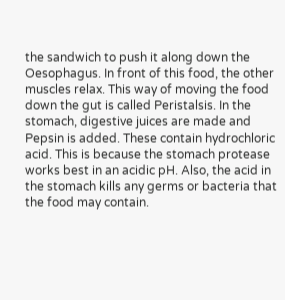the sandwich to push it along down the Oesophagus. In front of this food, the other muscles relax. This way of moving the food down the gut is called Peristalsis. In the stomach, digestive juices are made and Pepsin is added. These contain hydrochloric acid. This is because the stomach protease works best in an acidic pH. Also, the acid in the stomach kills any germs or bacteria that the food may contain.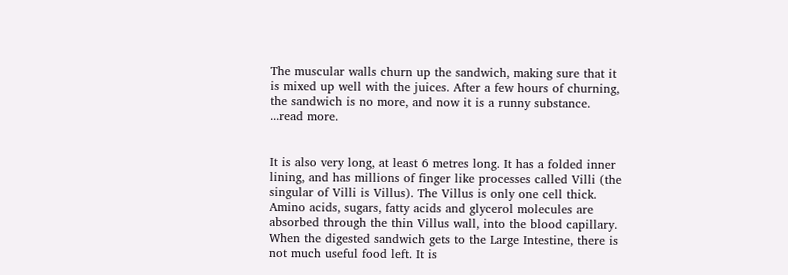The muscular walls churn up the sandwich, making sure that it is mixed up well with the juices. After a few hours of churning, the sandwich is no more, and now it is a runny substance. ...read more.


It is also very long, at least 6 metres long. It has a folded inner lining, and has millions of finger like processes called Villi (the singular of Villi is Villus). The Villus is only one cell thick. Amino acids, sugars, fatty acids and glycerol molecules are absorbed through the thin Villus wall, into the blood capillary. When the digested sandwich gets to the Large Intestine, there is not much useful food left. It is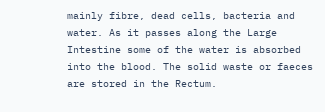mainly fibre, dead cells, bacteria and water. As it passes along the Large Intestine some of the water is absorbed into the blood. The solid waste or faeces are stored in the Rectum.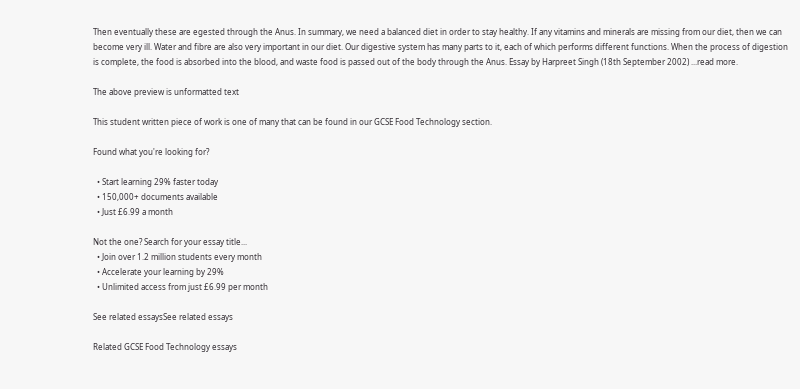Then eventually these are egested through the Anus. In summary, we need a balanced diet in order to stay healthy. If any vitamins and minerals are missing from our diet, then we can become very ill. Water and fibre are also very important in our diet. Our digestive system has many parts to it, each of which performs different functions. When the process of digestion is complete, the food is absorbed into the blood, and waste food is passed out of the body through the Anus. Essay by Harpreet Singh (18th September 2002) ...read more.

The above preview is unformatted text

This student written piece of work is one of many that can be found in our GCSE Food Technology section.

Found what you're looking for?

  • Start learning 29% faster today
  • 150,000+ documents available
  • Just £6.99 a month

Not the one? Search for your essay title...
  • Join over 1.2 million students every month
  • Accelerate your learning by 29%
  • Unlimited access from just £6.99 per month

See related essaysSee related essays

Related GCSE Food Technology essays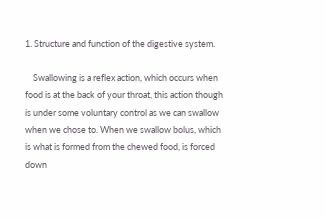1. Structure and function of the digestive system.

    Swallowing is a reflex action, which occurs when food is at the back of your throat, this action though is under some voluntary control as we can swallow when we chose to. When we swallow bolus, which is what is formed from the chewed food, is forced down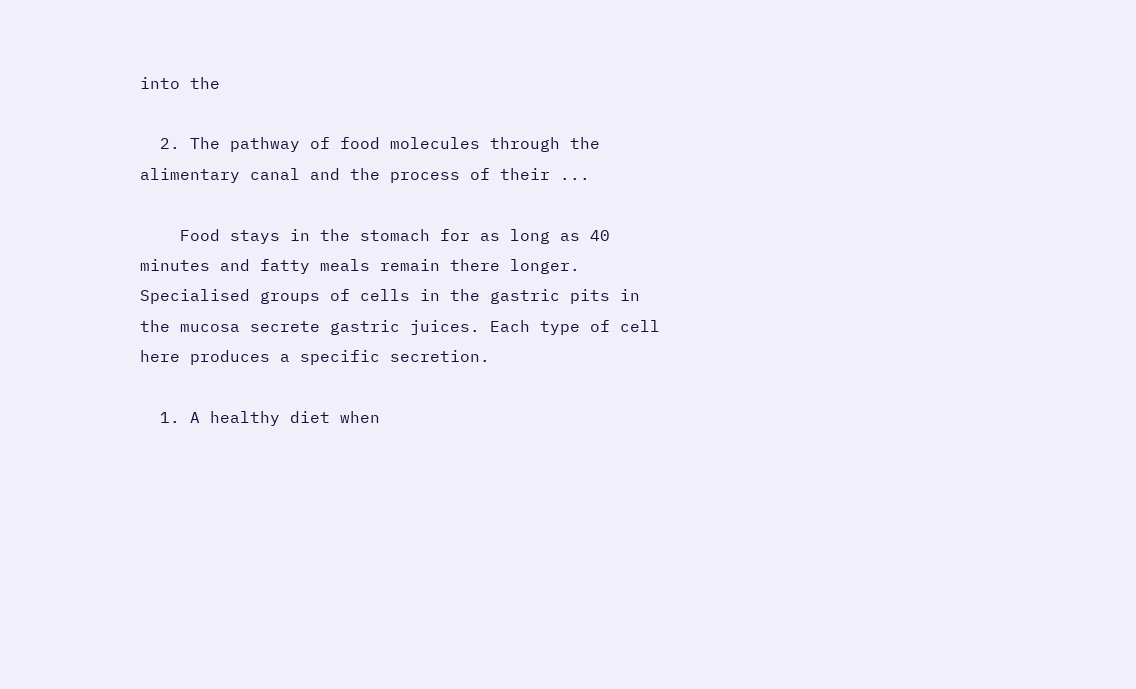into the

  2. The pathway of food molecules through the alimentary canal and the process of their ...

    Food stays in the stomach for as long as 40 minutes and fatty meals remain there longer. Specialised groups of cells in the gastric pits in the mucosa secrete gastric juices. Each type of cell here produces a specific secretion.

  1. A healthy diet when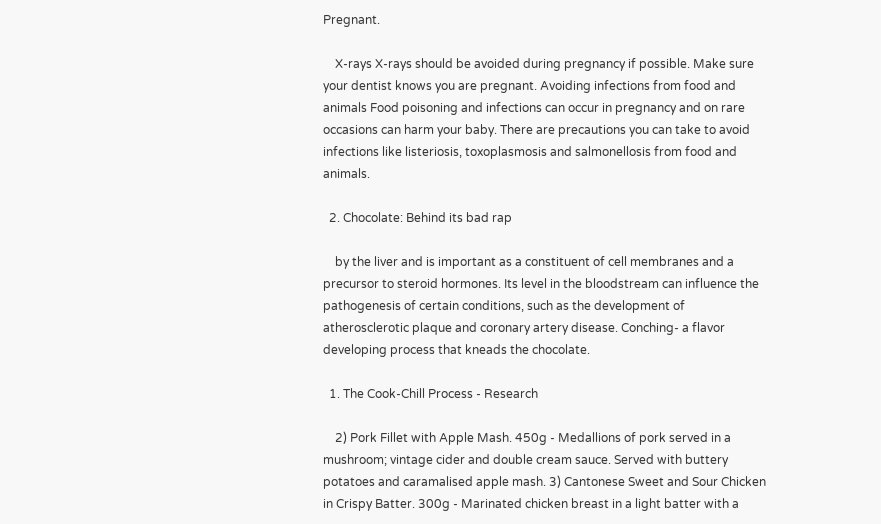Pregnant.

    X-rays X-rays should be avoided during pregnancy if possible. Make sure your dentist knows you are pregnant. Avoiding infections from food and animals Food poisoning and infections can occur in pregnancy and on rare occasions can harm your baby. There are precautions you can take to avoid infections like listeriosis, toxoplasmosis and salmonellosis from food and animals.

  2. Chocolate: Behind its bad rap

    by the liver and is important as a constituent of cell membranes and a precursor to steroid hormones. Its level in the bloodstream can influence the pathogenesis of certain conditions, such as the development of atherosclerotic plaque and coronary artery disease. Conching- a flavor developing process that kneads the chocolate.

  1. The Cook-Chill Process - Research

    2) Pork Fillet with Apple Mash. 450g - Medallions of pork served in a mushroom; vintage cider and double cream sauce. Served with buttery potatoes and caramalised apple mash. 3) Cantonese Sweet and Sour Chicken in Crispy Batter. 300g - Marinated chicken breast in a light batter with a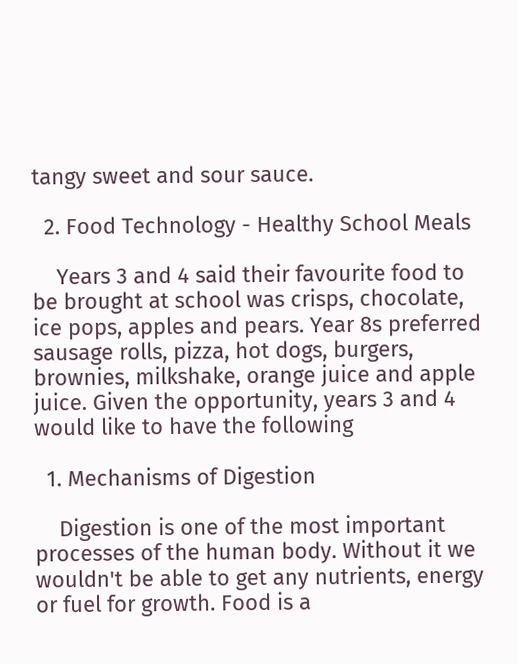tangy sweet and sour sauce.

  2. Food Technology - Healthy School Meals

    Years 3 and 4 said their favourite food to be brought at school was crisps, chocolate, ice pops, apples and pears. Year 8s preferred sausage rolls, pizza, hot dogs, burgers, brownies, milkshake, orange juice and apple juice. Given the opportunity, years 3 and 4 would like to have the following

  1. Mechanisms of Digestion

    Digestion is one of the most important processes of the human body. Without it we wouldn't be able to get any nutrients, energy or fuel for growth. Food is a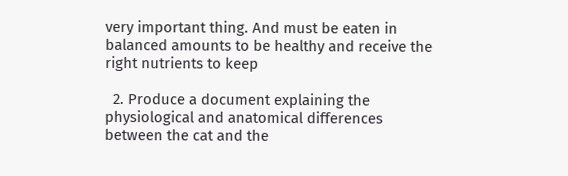very important thing. And must be eaten in balanced amounts to be healthy and receive the right nutrients to keep

  2. Produce a document explaining the physiological and anatomical differences between the cat and the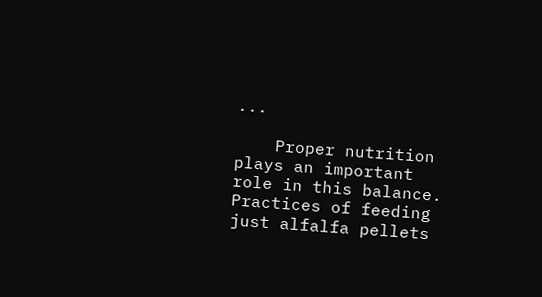...

    Proper nutrition plays an important role in this balance. Practices of feeding just alfalfa pellets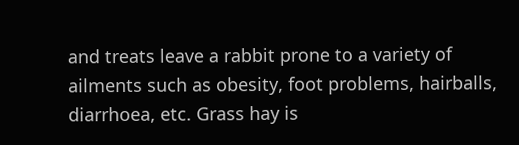and treats leave a rabbit prone to a variety of ailments such as obesity, foot problems, hairballs, diarrhoea, etc. Grass hay is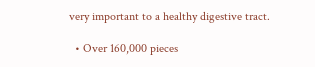very important to a healthy digestive tract.

  • Over 160,000 pieces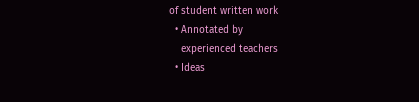of student written work
  • Annotated by
    experienced teachers
  • Ideas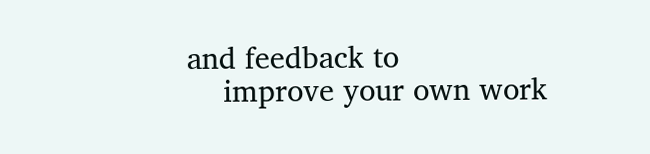and feedback to
    improve your own work